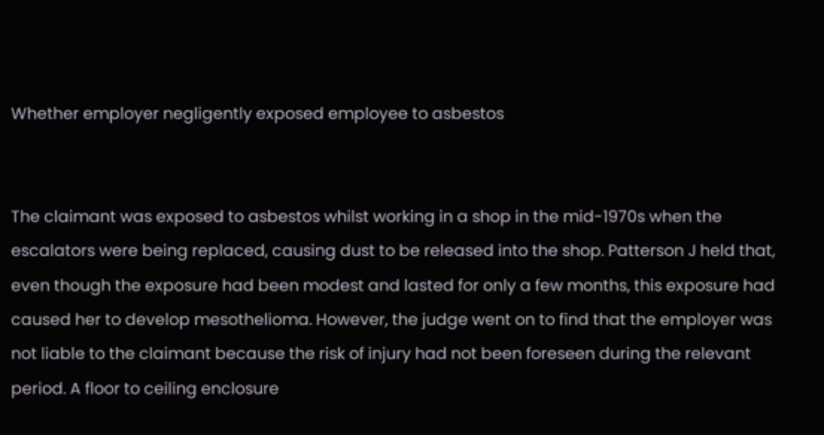Whether employer negligently exposed employee to asbestos


The claimant was exposed to asbestos whilst working in a shop in the mid-1970s when the escalators were being replaced, causing dust to be released into the shop. Patterson J held that, even though the exposure had been modest and lasted for only a few months, this exposure had caused her to develop mesothelioma. However, the judge went on to find that the employer was not liable to the claimant because the risk of injury had not been foreseen during the relevant period. A floor to ceiling enclosure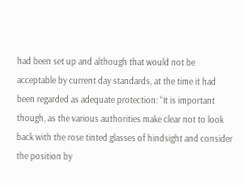had been set up and although that would not be acceptable by current day standards, at the time it had been regarded as adequate protection: “It is important though, as the various authorities make clear not to look back with the rose tinted glasses of hindsight and consider the position by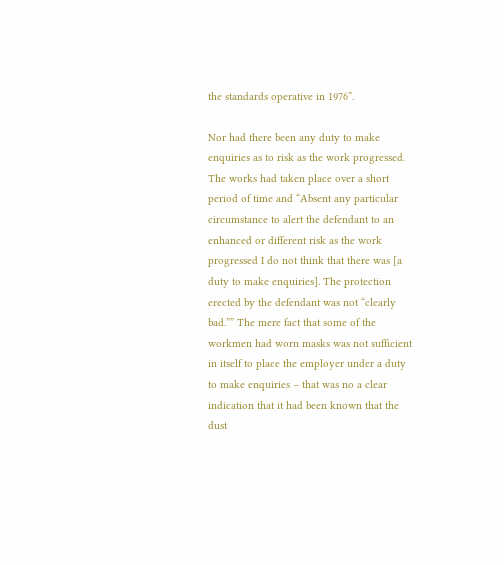the standards operative in 1976”.

Nor had there been any duty to make enquiries as to risk as the work progressed. The works had taken place over a short period of time and “Absent any particular circumstance to alert the defendant to an enhanced or different risk as the work progressed I do not think that there was [a duty to make enquiries]. The protection erected by the defendant was not “clearly bad.”” The mere fact that some of the workmen had worn masks was not sufficient in itself to place the employer under a duty to make enquiries – that was no a clear indication that it had been known that the dust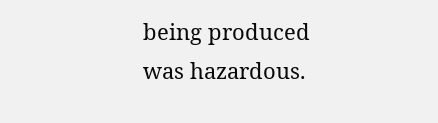being produced was hazardous.